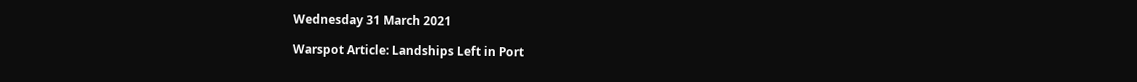Wednesday 31 March 2021

Warspot Article: Landships Left in Port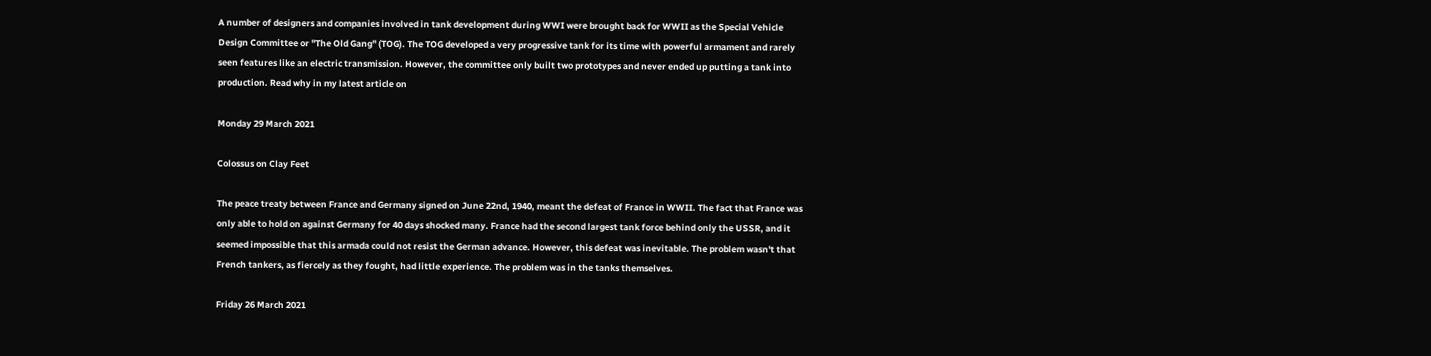A number of designers and companies involved in tank development during WWI were brought back for WWII as the Special Vehicle Design Committee or "The Old Gang" (TOG). The TOG developed a very progressive tank for its time with powerful armament and rarely seen features like an electric transmission. However, the committee only built two prototypes and never ended up putting a tank into production. Read why in my latest article on

Monday 29 March 2021

Colossus on Clay Feet

The peace treaty between France and Germany signed on June 22nd, 1940, meant the defeat of France in WWII. The fact that France was only able to hold on against Germany for 40 days shocked many. France had the second largest tank force behind only the USSR, and it seemed impossible that this armada could not resist the German advance. However, this defeat was inevitable. The problem wasn't that French tankers, as fiercely as they fought, had little experience. The problem was in the tanks themselves.

Friday 26 March 2021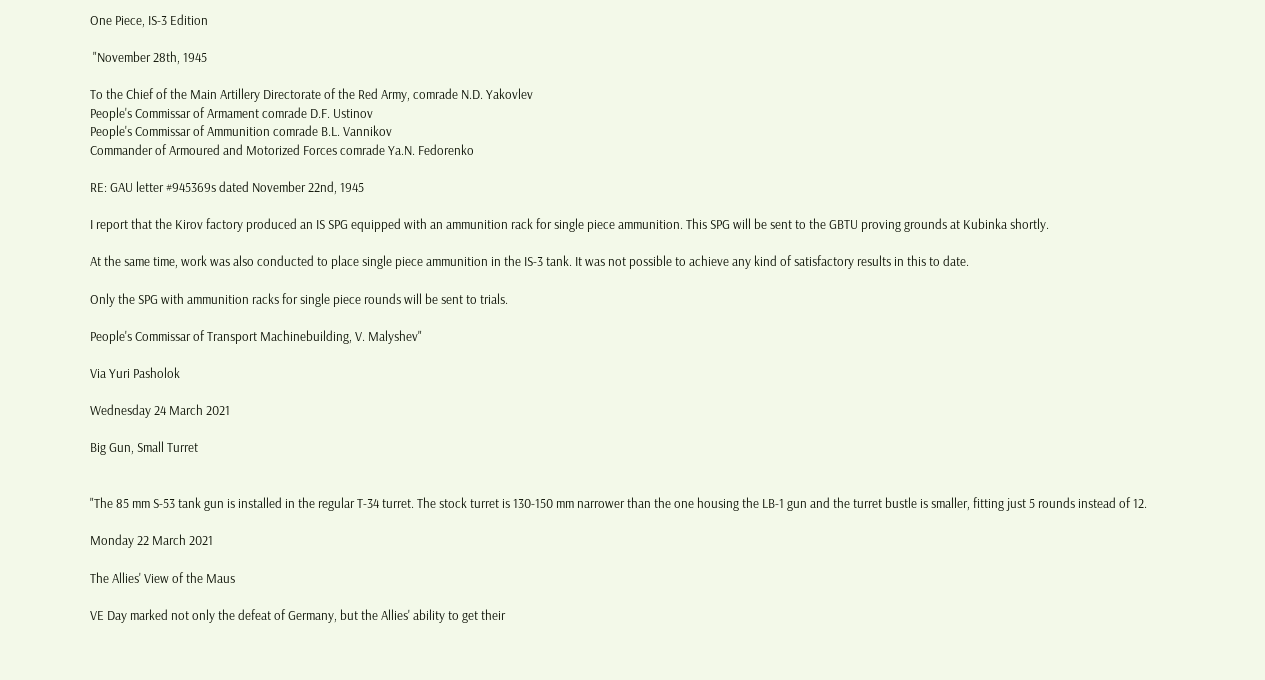One Piece, IS-3 Edition

 "November 28th, 1945

To the Chief of the Main Artillery Directorate of the Red Army, comrade N.D. Yakovlev
People's Commissar of Armament comrade D.F. Ustinov
People's Commissar of Ammunition comrade B.L. Vannikov
Commander of Armoured and Motorized Forces comrade Ya.N. Fedorenko

RE: GAU letter #945369s dated November 22nd, 1945

I report that the Kirov factory produced an IS SPG equipped with an ammunition rack for single piece ammunition. This SPG will be sent to the GBTU proving grounds at Kubinka shortly.

At the same time, work was also conducted to place single piece ammunition in the IS-3 tank. It was not possible to achieve any kind of satisfactory results in this to date.

Only the SPG with ammunition racks for single piece rounds will be sent to trials.

People's Commissar of Transport Machinebuilding, V. Malyshev"

Via Yuri Pasholok

Wednesday 24 March 2021

Big Gun, Small Turret


"The 85 mm S-53 tank gun is installed in the regular T-34 turret. The stock turret is 130-150 mm narrower than the one housing the LB-1 gun and the turret bustle is smaller, fitting just 5 rounds instead of 12.

Monday 22 March 2021

The Allies' View of the Maus

VE Day marked not only the defeat of Germany, but the Allies' ability to get their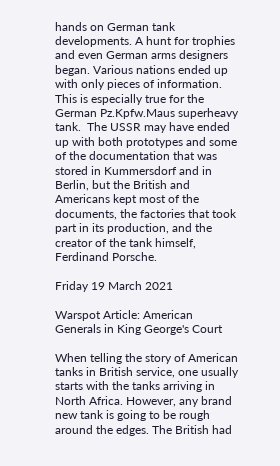hands on German tank developments. A hunt for trophies and even German arms designers began. Various nations ended up with only pieces of information. This is especially true for the German Pz.Kpfw.Maus superheavy tank.  The USSR may have ended up with both prototypes and some of the documentation that was stored in Kummersdorf and in Berlin, but the British and Americans kept most of the documents, the factories that took part in its production, and the creator of the tank himself, Ferdinand Porsche.

Friday 19 March 2021

Warspot Article: American Generals in King George's Court

When telling the story of American tanks in British service, one usually starts with the tanks arriving in North Africa. However, any brand new tank is going to be rough around the edges. The British had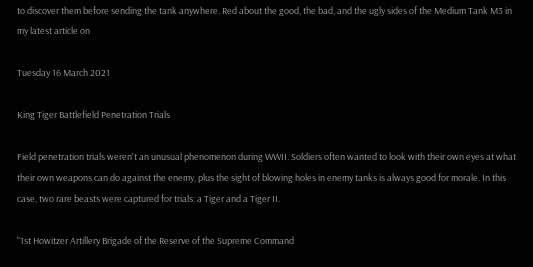to discover them before sending the tank anywhere. Red about the good, the bad, and the ugly sides of the Medium Tank M3 in my latest article on

Tuesday 16 March 2021

King Tiger Battlefield Penetration Trials

Field penetration trials weren't an unusual phenomenon during WWII. Soldiers often wanted to look with their own eyes at what their own weapons can do against the enemy, plus the sight of blowing holes in enemy tanks is always good for morale. In this case, two rare beasts were captured for trials: a Tiger and a Tiger II.

"1st Howitzer Artillery Brigade of the Reserve of the Supreme Command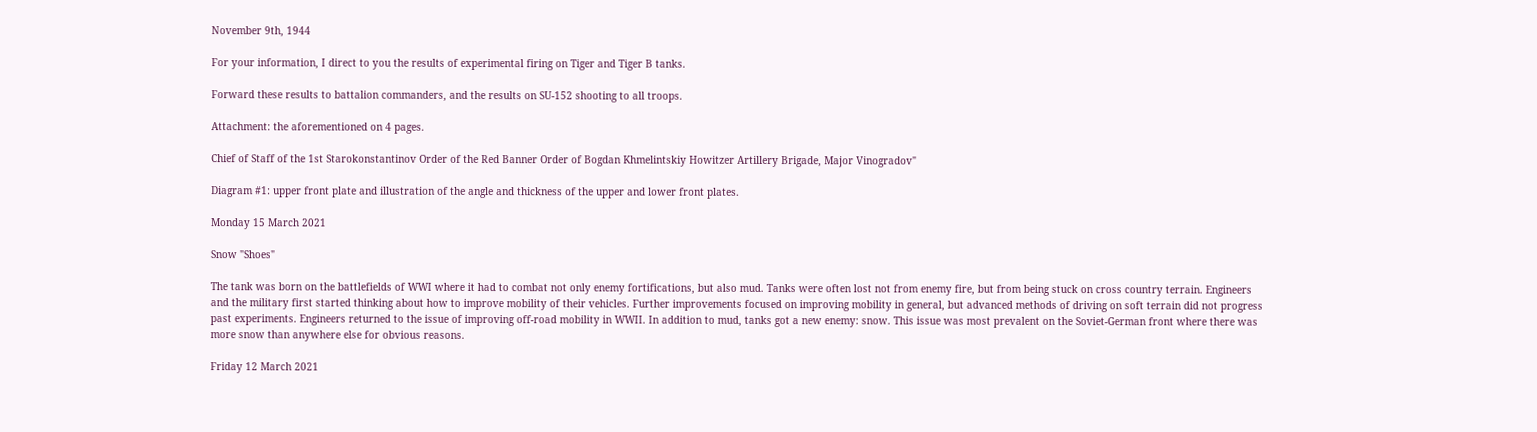November 9th, 1944

For your information, I direct to you the results of experimental firing on Tiger and Tiger B tanks.

Forward these results to battalion commanders, and the results on SU-152 shooting to all troops.

Attachment: the aforementioned on 4 pages.

Chief of Staff of the 1st Starokonstantinov Order of the Red Banner Order of Bogdan Khmelintskiy Howitzer Artillery Brigade, Major Vinogradov"

Diagram #1: upper front plate and illustration of the angle and thickness of the upper and lower front plates.

Monday 15 March 2021

Snow "Shoes"

The tank was born on the battlefields of WWI where it had to combat not only enemy fortifications, but also mud. Tanks were often lost not from enemy fire, but from being stuck on cross country terrain. Engineers and the military first started thinking about how to improve mobility of their vehicles. Further improvements focused on improving mobility in general, but advanced methods of driving on soft terrain did not progress past experiments. Engineers returned to the issue of improving off-road mobility in WWII. In addition to mud, tanks got a new enemy: snow. This issue was most prevalent on the Soviet-German front where there was more snow than anywhere else for obvious reasons.

Friday 12 March 2021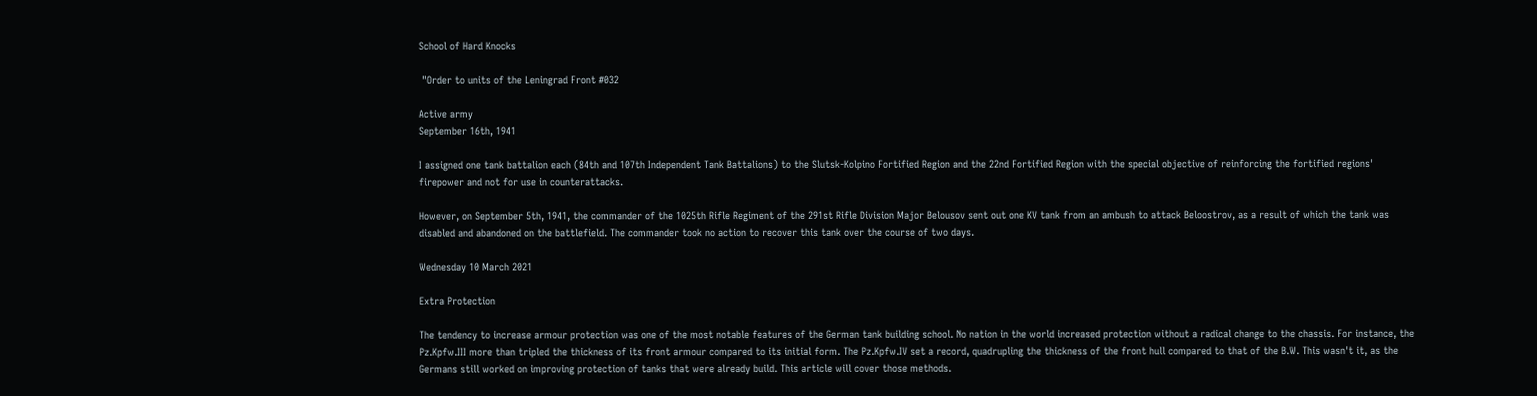School of Hard Knocks

 "Order to units of the Leningrad Front #032

Active army
September 16th, 1941

I assigned one tank battalion each (84th and 107th Independent Tank Battalions) to the Slutsk-Kolpino Fortified Region and the 22nd Fortified Region with the special objective of reinforcing the fortified regions' firepower and not for use in counterattacks.

However, on September 5th, 1941, the commander of the 1025th Rifle Regiment of the 291st Rifle Division Major Belousov sent out one KV tank from an ambush to attack Beloostrov, as a result of which the tank was disabled and abandoned on the battlefield. The commander took no action to recover this tank over the course of two days.

Wednesday 10 March 2021

Extra Protection

The tendency to increase armour protection was one of the most notable features of the German tank building school. No nation in the world increased protection without a radical change to the chassis. For instance, the Pz.Kpfw.III more than tripled the thickness of its front armour compared to its initial form. The Pz.Kpfw.IV set a record, quadrupling the thickness of the front hull compared to that of the B.W. This wasn't it, as the Germans still worked on improving protection of tanks that were already build. This article will cover those methods.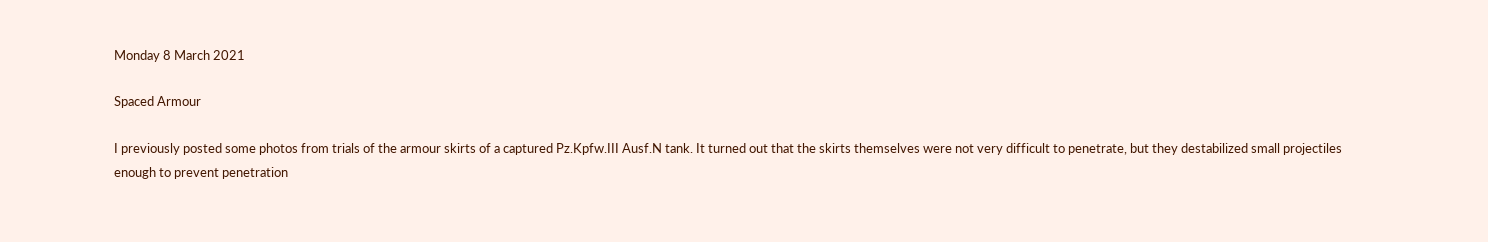Monday 8 March 2021

Spaced Armour

I previously posted some photos from trials of the armour skirts of a captured Pz.Kpfw.III Ausf.N tank. It turned out that the skirts themselves were not very difficult to penetrate, but they destabilized small projectiles enough to prevent penetration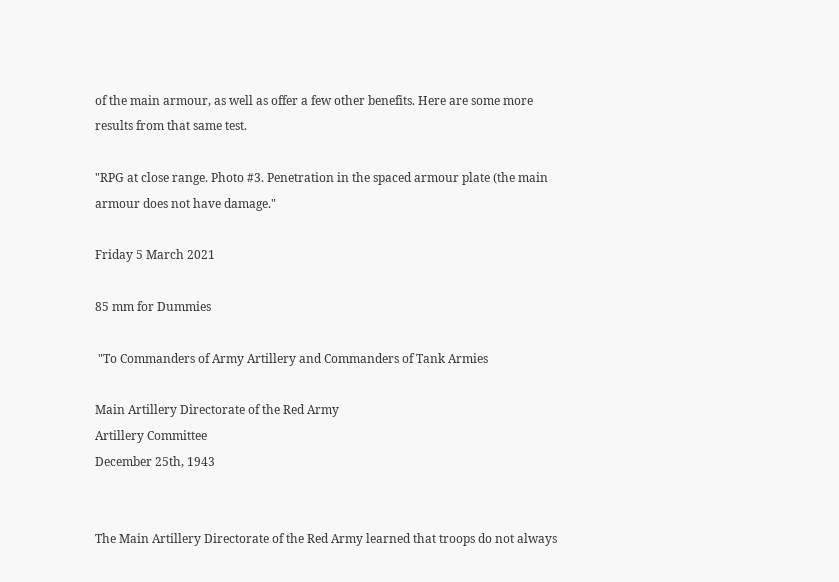of the main armour, as well as offer a few other benefits. Here are some more results from that same test.

"RPG at close range. Photo #3. Penetration in the spaced armour plate (the main armour does not have damage."

Friday 5 March 2021

85 mm for Dummies

 "To Commanders of Army Artillery and Commanders of Tank Armies

Main Artillery Directorate of the Red Army
Artillery Committee
December 25th, 1943


The Main Artillery Directorate of the Red Army learned that troops do not always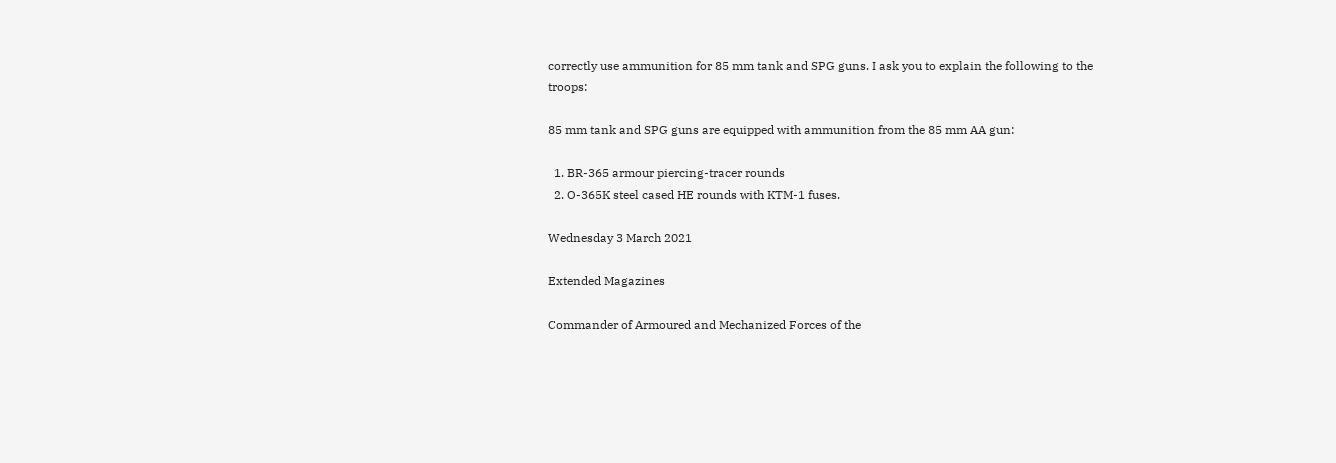correctly use ammunition for 85 mm tank and SPG guns. I ask you to explain the following to the troops:

85 mm tank and SPG guns are equipped with ammunition from the 85 mm AA gun:

  1. BR-365 armour piercing-tracer rounds
  2. O-365K steel cased HE rounds with KTM-1 fuses.

Wednesday 3 March 2021

Extended Magazines

Commander of Armoured and Mechanized Forces of the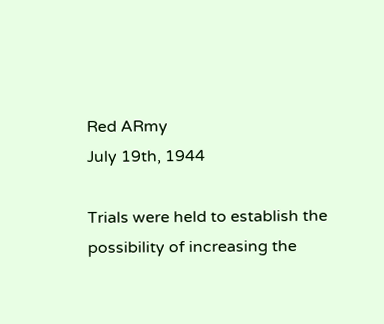Red ARmy
July 19th, 1944

Trials were held to establish the possibility of increasing the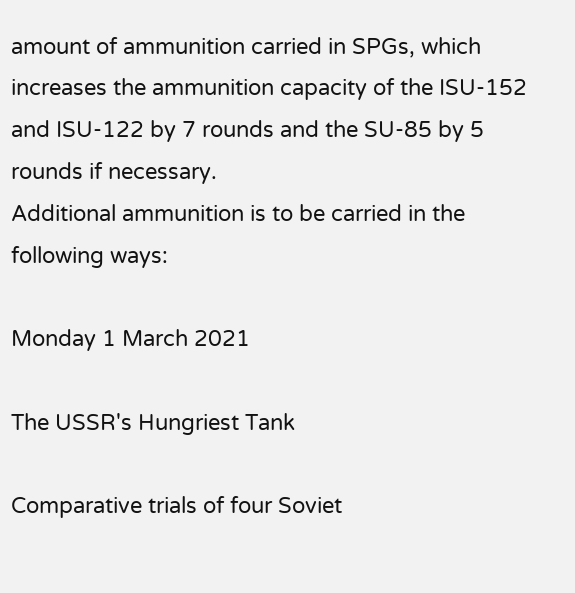amount of ammunition carried in SPGs, which increases the ammunition capacity of the ISU-152 and ISU-122 by 7 rounds and the SU-85 by 5 rounds if necessary.
Additional ammunition is to be carried in the following ways:

Monday 1 March 2021

The USSR's Hungriest Tank

Comparative trials of four Soviet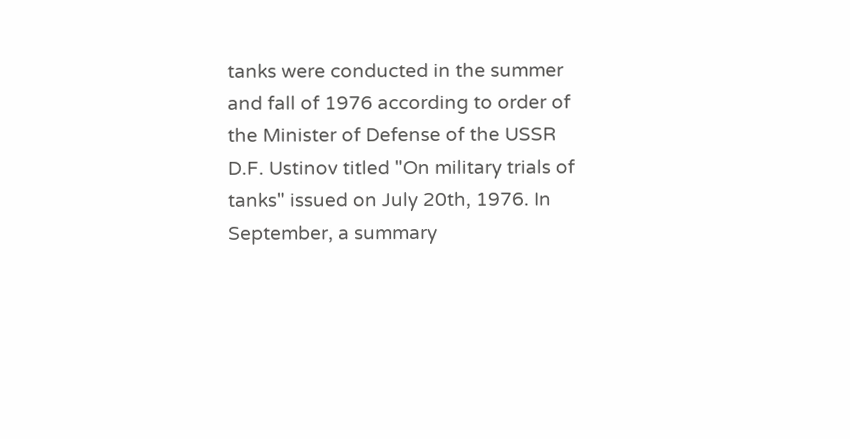tanks were conducted in the summer and fall of 1976 according to order of the Minister of Defense of the USSR D.F. Ustinov titled "On military trials of tanks" issued on July 20th, 1976. In September, a summary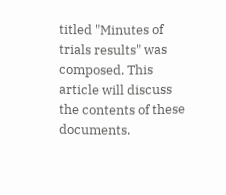titled "Minutes of trials results" was composed. This article will discuss the contents of these documents.